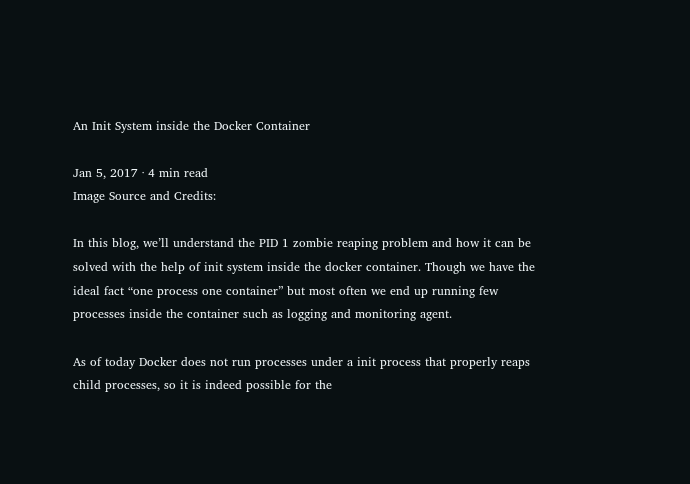An Init System inside the Docker Container

Jan 5, 2017 · 4 min read
Image Source and Credits:

In this blog, we’ll understand the PID 1 zombie reaping problem and how it can be solved with the help of init system inside the docker container. Though we have the ideal fact “one process one container” but most often we end up running few processes inside the container such as logging and monitoring agent.

As of today Docker does not run processes under a init process that properly reaps child processes, so it is indeed possible for the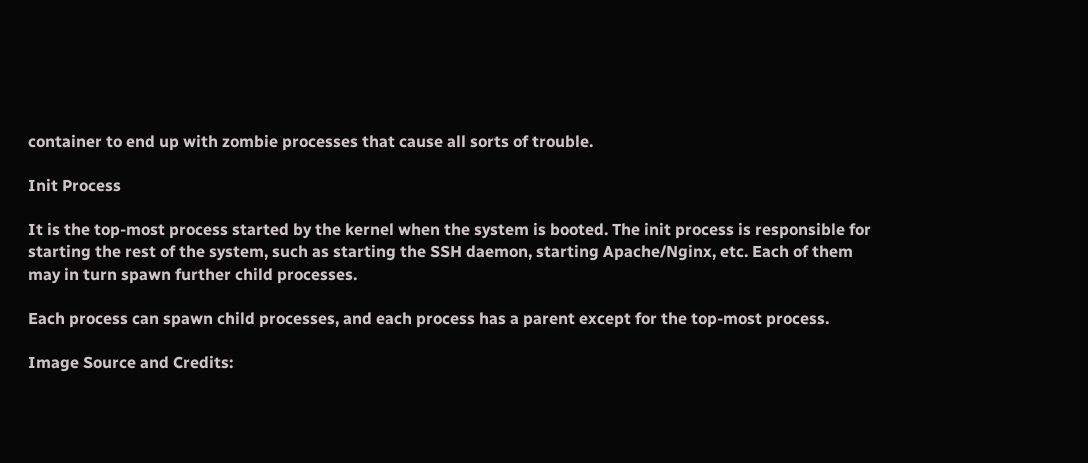container to end up with zombie processes that cause all sorts of trouble.

Init Process

It is the top-most process started by the kernel when the system is booted. The init process is responsible for starting the rest of the system, such as starting the SSH daemon, starting Apache/Nginx, etc. Each of them may in turn spawn further child processes.

Each process can spawn child processes, and each process has a parent except for the top-most process.

Image Source and Credits: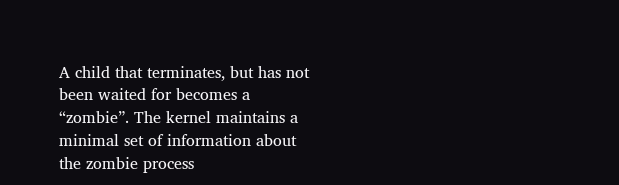A child that terminates, but has not been waited for becomes a “zombie”. The kernel maintains a minimal set of information about the zombie process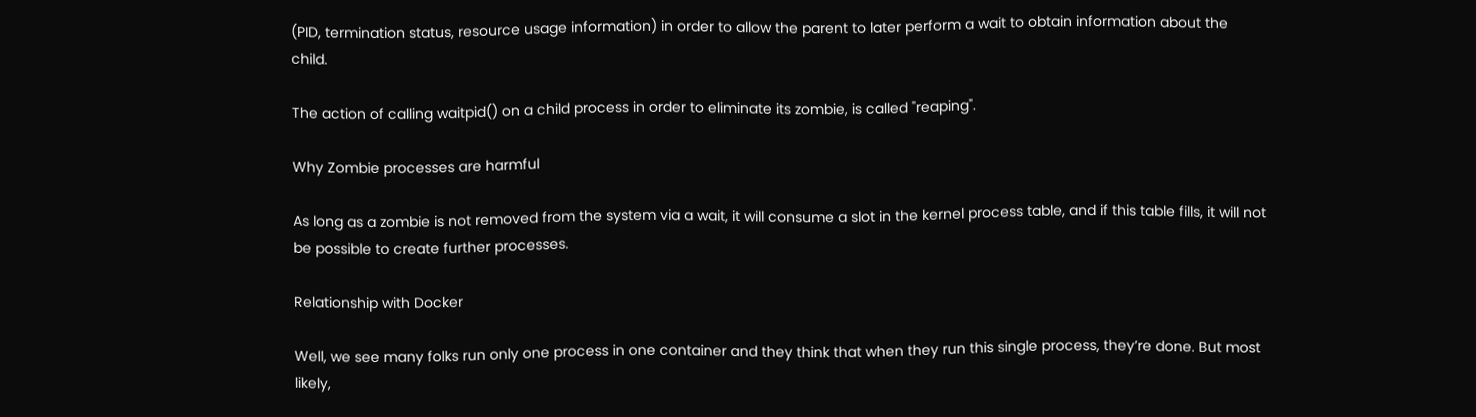(PID, termination status, resource usage information) in order to allow the parent to later perform a wait to obtain information about the child.

The action of calling waitpid() on a child process in order to eliminate its zombie, is called "reaping".

Why Zombie processes are harmful

As long as a zombie is not removed from the system via a wait, it will consume a slot in the kernel process table, and if this table fills, it will not be possible to create further processes.

Relationship with Docker

Well, we see many folks run only one process in one container and they think that when they run this single process, they’re done. But most likely,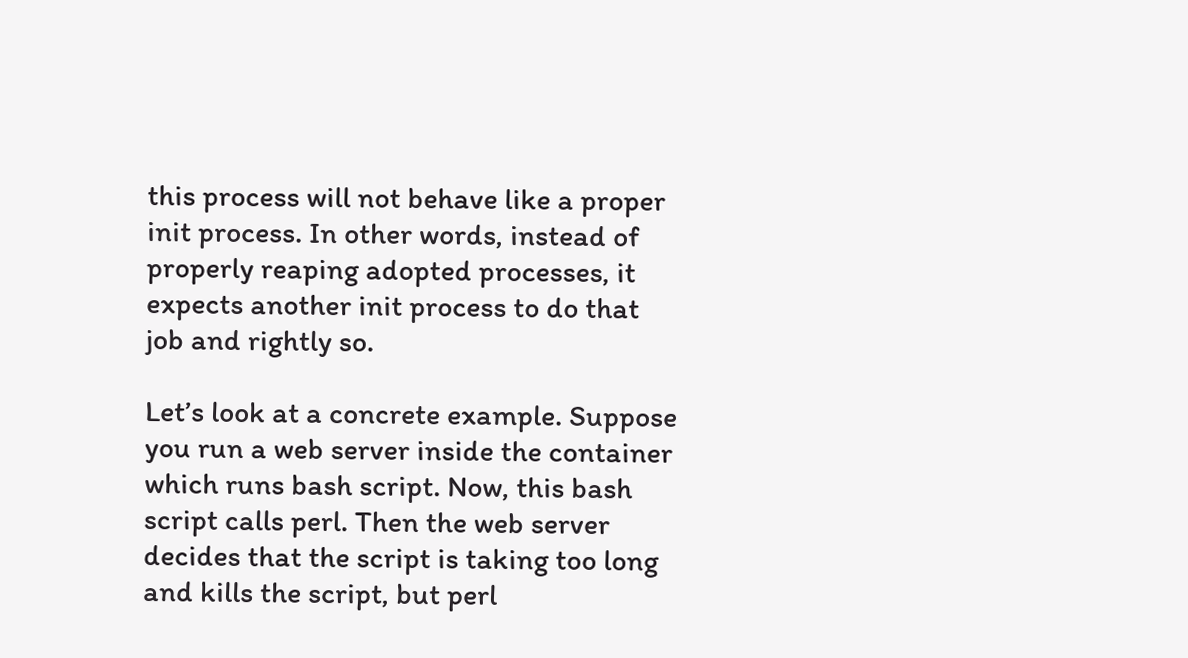this process will not behave like a proper init process. In other words, instead of properly reaping adopted processes, it expects another init process to do that job and rightly so.

Let’s look at a concrete example. Suppose you run a web server inside the container which runs bash script. Now, this bash script calls perl. Then the web server decides that the script is taking too long and kills the script, but perl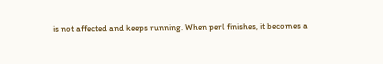is not affected and keeps running. When perl finishes, it becomes a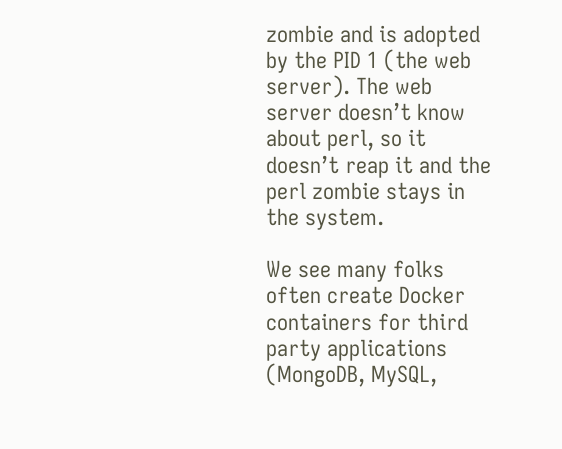zombie and is adopted by the PID 1 (the web server). The web server doesn’t know about perl, so it doesn’t reap it and the perl zombie stays in the system.

We see many folks often create Docker containers for third party applications (MongoDB, MySQL,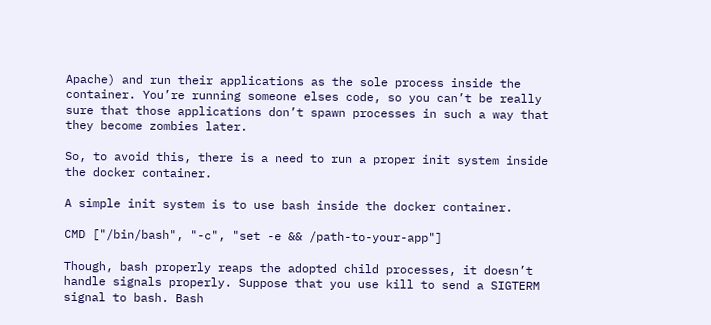Apache) and run their applications as the sole process inside the container. You’re running someone elses code, so you can’t be really sure that those applications don’t spawn processes in such a way that they become zombies later.

So, to avoid this, there is a need to run a proper init system inside the docker container.

A simple init system is to use bash inside the docker container.

CMD ["/bin/bash", "-c", "set -e && /path-to-your-app"]

Though, bash properly reaps the adopted child processes, it doesn’t handle signals properly. Suppose that you use kill to send a SIGTERM signal to bash. Bash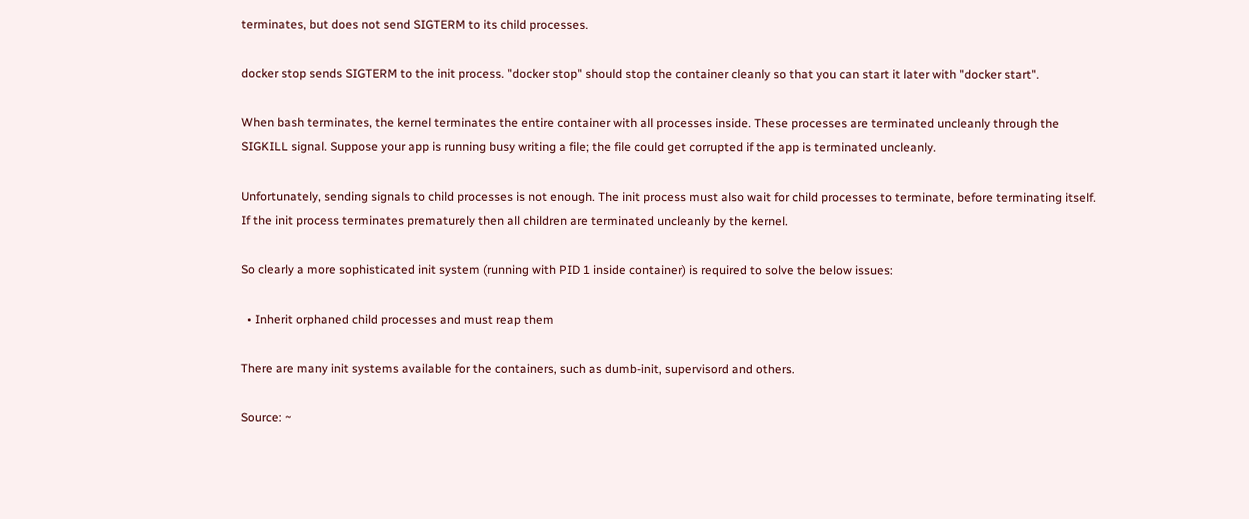terminates, but does not send SIGTERM to its child processes.

docker stop sends SIGTERM to the init process. "docker stop" should stop the container cleanly so that you can start it later with "docker start".

When bash terminates, the kernel terminates the entire container with all processes inside. These processes are terminated uncleanly through the SIGKILL signal. Suppose your app is running busy writing a file; the file could get corrupted if the app is terminated uncleanly.

Unfortunately, sending signals to child processes is not enough. The init process must also wait for child processes to terminate, before terminating itself. If the init process terminates prematurely then all children are terminated uncleanly by the kernel.

So clearly a more sophisticated init system (running with PID 1 inside container) is required to solve the below issues:

  • Inherit orphaned child processes and must reap them

There are many init systems available for the containers, such as dumb-init, supervisord and others.

Source: ~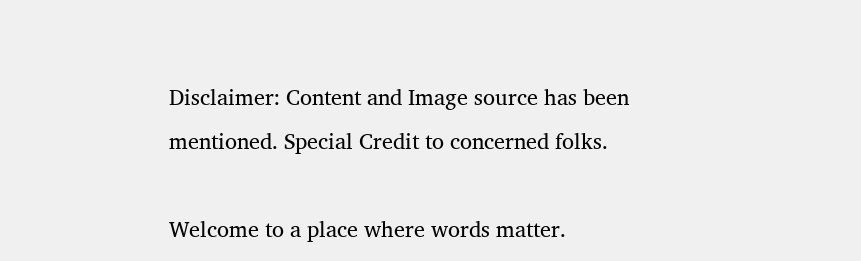Disclaimer: Content and Image source has been mentioned. Special Credit to concerned folks.

Welcome to a place where words matter.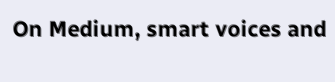On Medium, smart voices and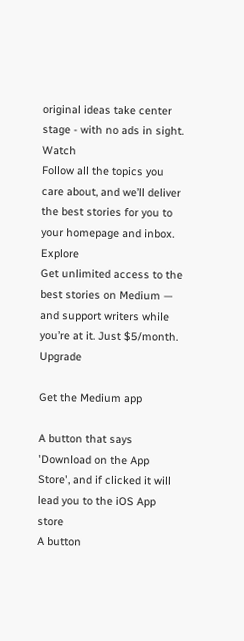original ideas take center stage - with no ads in sight. Watch
Follow all the topics you care about, and we’ll deliver the best stories for you to your homepage and inbox. Explore
Get unlimited access to the best stories on Medium — and support writers while you’re at it. Just $5/month. Upgrade

Get the Medium app

A button that says 'Download on the App Store', and if clicked it will lead you to the iOS App store
A button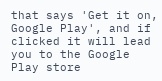that says 'Get it on, Google Play', and if clicked it will lead you to the Google Play store